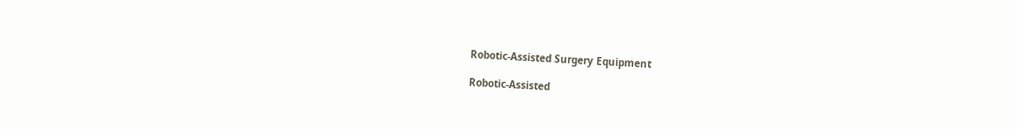Robotic-Assisted Surgery Equipment

Robotic-Assisted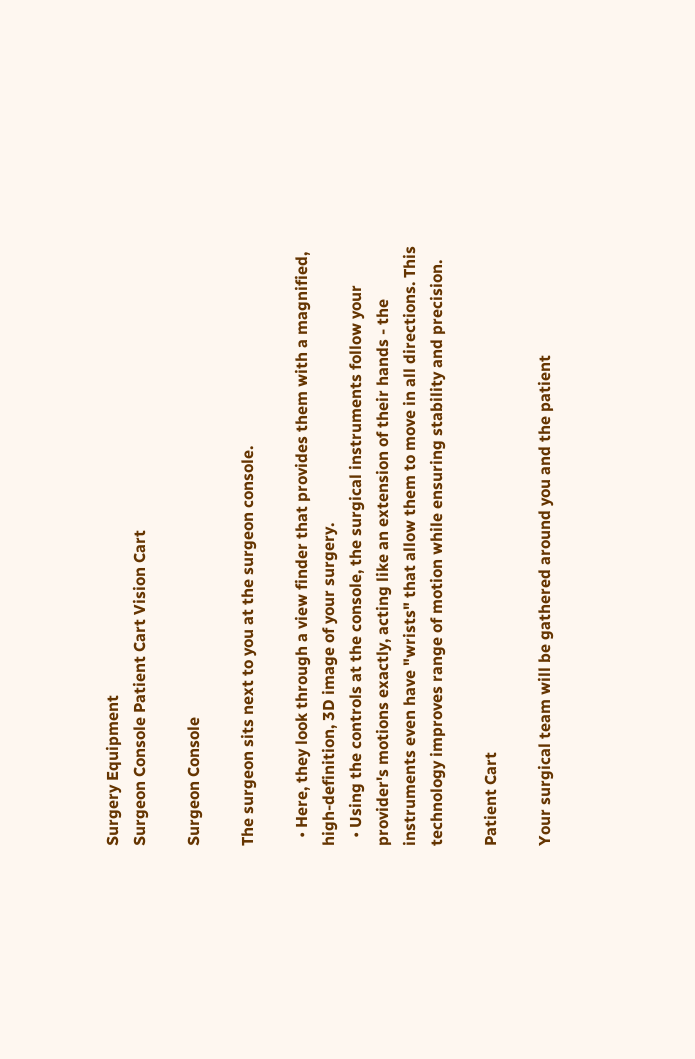Surgery Equipment
Surgeon Console Patient Cart Vision Cart

Surgeon Console

The surgeon sits next to you at the surgeon console.

  • Here, they look through a view finder that provides them with a magnified, high-definition, 3D image of your surgery.
  • Using the controls at the console, the surgical instruments follow your provider's motions exactly, acting like an extension of their hands - the instruments even have "wrists" that allow them to move in all directions. This technology improves range of motion while ensuring stability and precision.

Patient Cart

Your surgical team will be gathered around you and the patient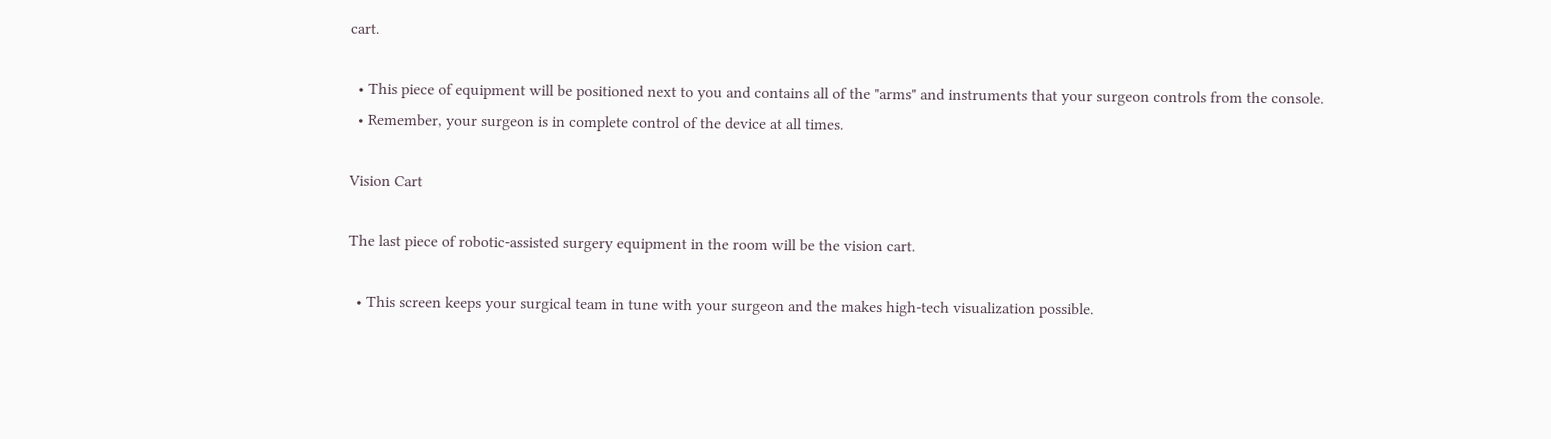cart.

  • This piece of equipment will be positioned next to you and contains all of the "arms" and instruments that your surgeon controls from the console.
  • Remember, your surgeon is in complete control of the device at all times.

Vision Cart

The last piece of robotic-assisted surgery equipment in the room will be the vision cart.

  • This screen keeps your surgical team in tune with your surgeon and the makes high-tech visualization possible.